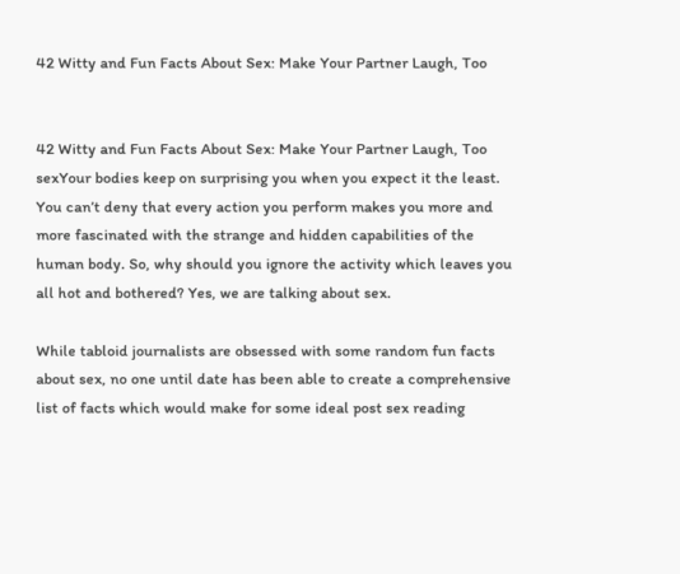42 Witty and Fun Facts About Sex: Make Your Partner Laugh, Too


42 Witty and Fun Facts About Sex: Make Your Partner Laugh, Too
sexYour bodies keep on surprising you when you expect it the least. You can’t deny that every action you perform makes you more and more fascinated with the strange and hidden capabilities of the human body. So, why should you ignore the activity which leaves you all hot and bothered? Yes, we are talking about sex.

While tabloid journalists are obsessed with some random fun facts about sex, no one until date has been able to create a comprehensive list of facts which would make for some ideal post sex reading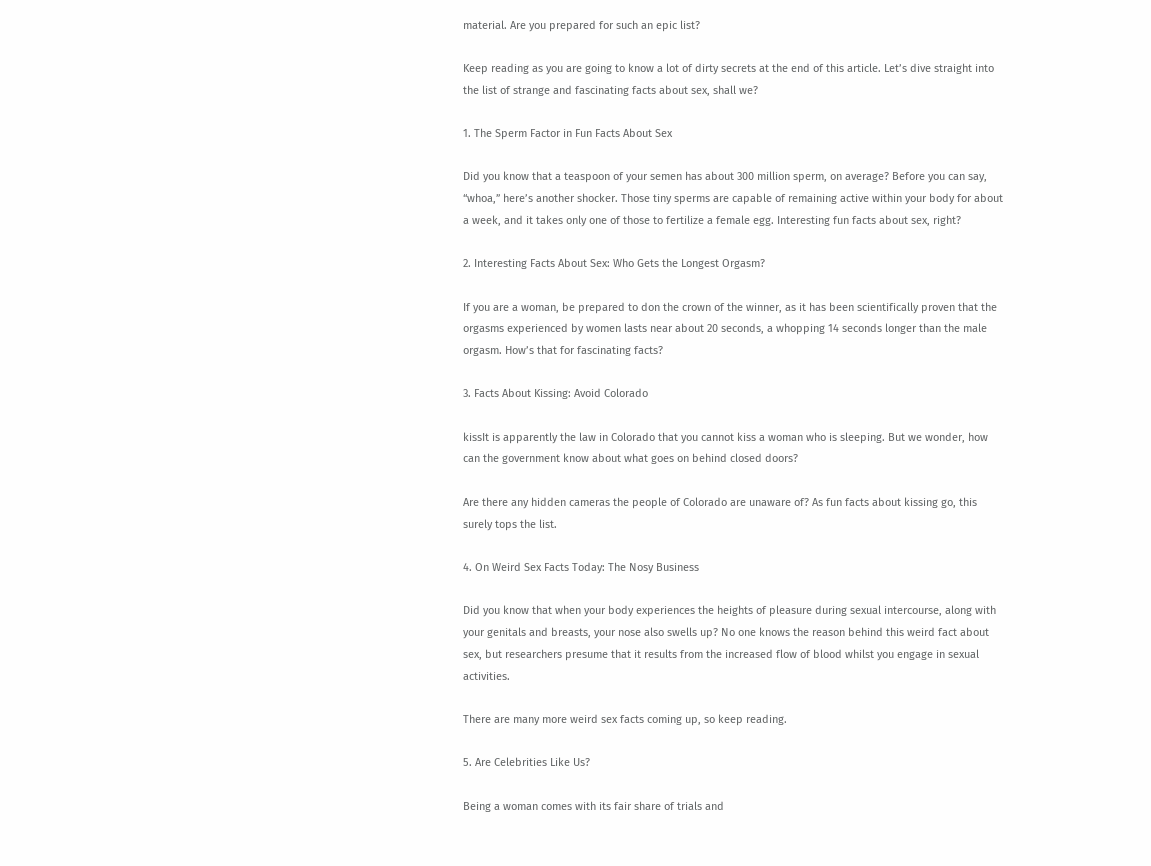material. Are you prepared for such an epic list?

Keep reading as you are going to know a lot of dirty secrets at the end of this article. Let’s dive straight into the list of strange and fascinating facts about sex, shall we?

1. The Sperm Factor in Fun Facts About Sex

Did you know that a teaspoon of your semen has about 300 million sperm, on average? Before you can say, “whoa,” here’s another shocker. Those tiny sperms are capable of remaining active within your body for about a week, and it takes only one of those to fertilize a female egg. Interesting fun facts about sex, right?

2. Interesting Facts About Sex: Who Gets the Longest Orgasm?

If you are a woman, be prepared to don the crown of the winner, as it has been scientifically proven that the orgasms experienced by women lasts near about 20 seconds, a whopping 14 seconds longer than the male orgasm. How’s that for fascinating facts?

3. Facts About Kissing: Avoid Colorado

kissIt is apparently the law in Colorado that you cannot kiss a woman who is sleeping. But we wonder, how can the government know about what goes on behind closed doors?

Are there any hidden cameras the people of Colorado are unaware of? As fun facts about kissing go, this surely tops the list.

4. On Weird Sex Facts Today: The Nosy Business

Did you know that when your body experiences the heights of pleasure during sexual intercourse, along with your genitals and breasts, your nose also swells up? No one knows the reason behind this weird fact about sex, but researchers presume that it results from the increased flow of blood whilst you engage in sexual activities.

There are many more weird sex facts coming up, so keep reading.

5. Are Celebrities Like Us?

Being a woman comes with its fair share of trials and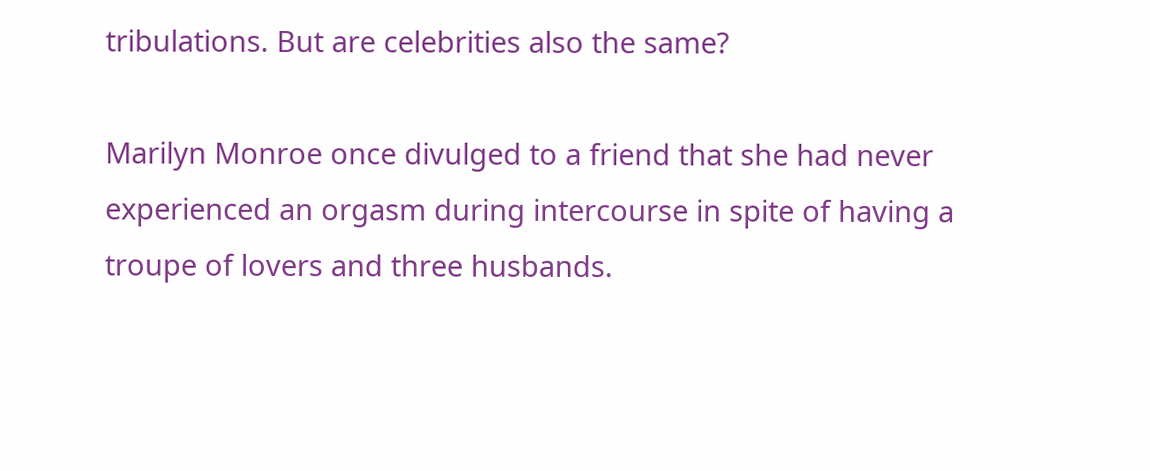tribulations. But are celebrities also the same?

Marilyn Monroe once divulged to a friend that she had never experienced an orgasm during intercourse in spite of having a troupe of lovers and three husbands.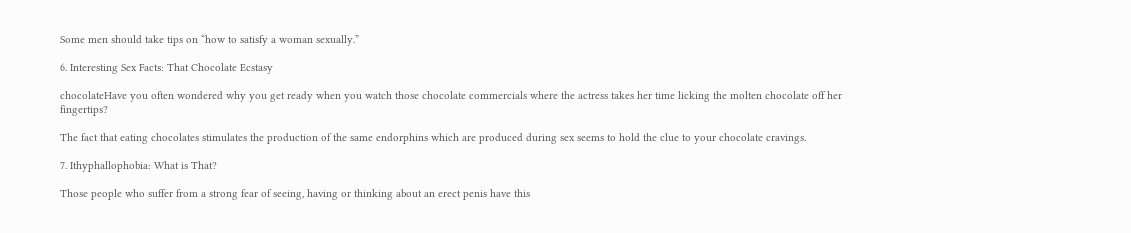Some men should take tips on “how to satisfy a woman sexually.”

6. Interesting Sex Facts: That Chocolate Ecstasy

chocolateHave you often wondered why you get ready when you watch those chocolate commercials where the actress takes her time licking the molten chocolate off her fingertips?

The fact that eating chocolates stimulates the production of the same endorphins which are produced during sex seems to hold the clue to your chocolate cravings.

7. Ithyphallophobia: What is That?

Those people who suffer from a strong fear of seeing, having or thinking about an erect penis have this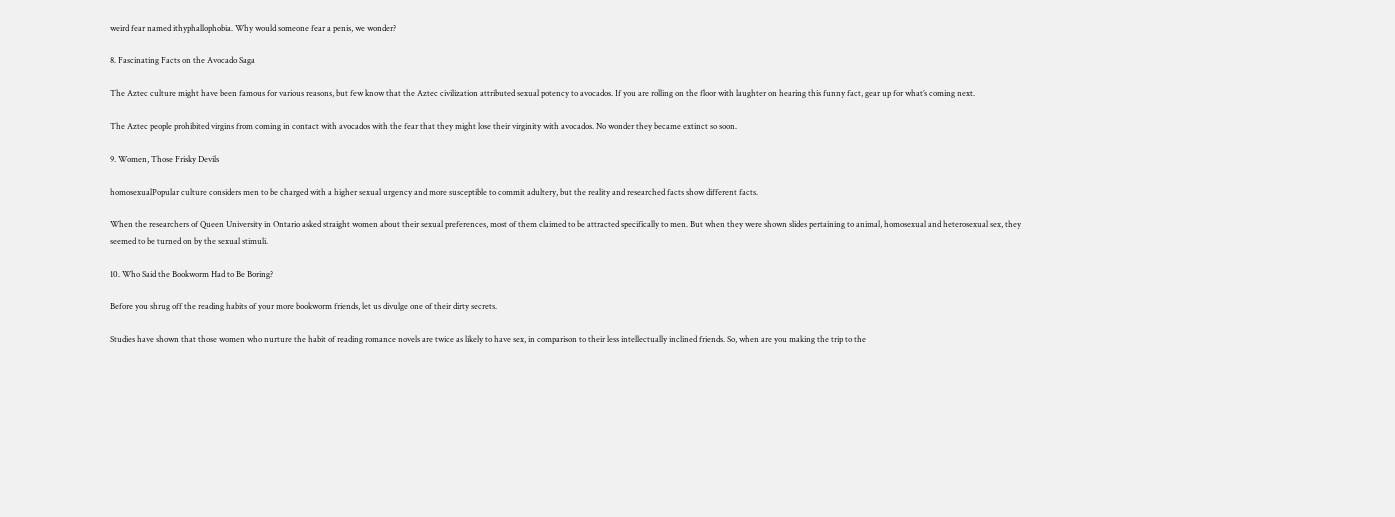weird fear named ithyphallophobia. Why would someone fear a penis, we wonder?

8. Fascinating Facts on the Avocado Saga

The Aztec culture might have been famous for various reasons, but few know that the Aztec civilization attributed sexual potency to avocados. If you are rolling on the floor with laughter on hearing this funny fact, gear up for what’s coming next.

The Aztec people prohibited virgins from coming in contact with avocados with the fear that they might lose their virginity with avocados. No wonder they became extinct so soon.

9. Women, Those Frisky Devils

homosexualPopular culture considers men to be charged with a higher sexual urgency and more susceptible to commit adultery, but the reality and researched facts show different facts.

When the researchers of Queen University in Ontario asked straight women about their sexual preferences, most of them claimed to be attracted specifically to men. But when they were shown slides pertaining to animal, homosexual and heterosexual sex, they seemed to be turned on by the sexual stimuli.

10. Who Said the Bookworm Had to Be Boring?

Before you shrug off the reading habits of your more bookworm friends, let us divulge one of their dirty secrets.

Studies have shown that those women who nurture the habit of reading romance novels are twice as likely to have sex, in comparison to their less intellectually inclined friends. So, when are you making the trip to the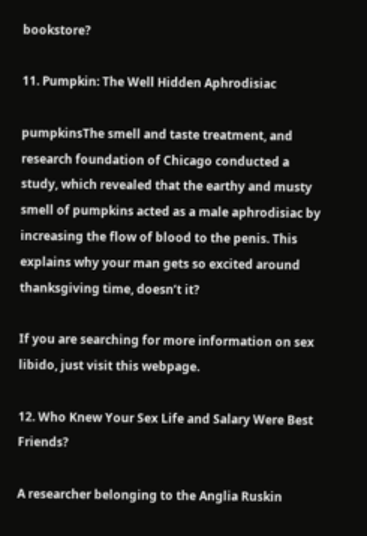bookstore?

11. Pumpkin: The Well Hidden Aphrodisiac

pumpkinsThe smell and taste treatment, and research foundation of Chicago conducted a study, which revealed that the earthy and musty smell of pumpkins acted as a male aphrodisiac by increasing the flow of blood to the penis. This explains why your man gets so excited around thanksgiving time, doesn’t it?

If you are searching for more information on sex libido, just visit this webpage.

12. Who Knew Your Sex Life and Salary Were Best Friends?

A researcher belonging to the Anglia Ruskin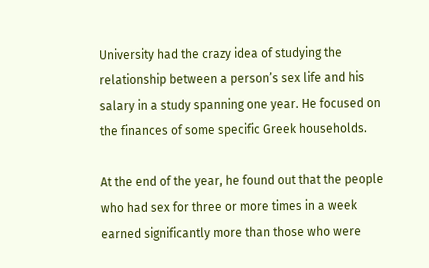University had the crazy idea of studying the relationship between a person’s sex life and his salary in a study spanning one year. He focused on the finances of some specific Greek households.

At the end of the year, he found out that the people who had sex for three or more times in a week earned significantly more than those who were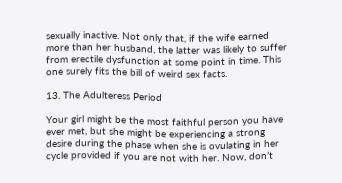sexually inactive. Not only that, if the wife earned more than her husband, the latter was likely to suffer from erectile dysfunction at some point in time. This one surely fits the bill of weird sex facts.

13. The Adulteress Period

Your girl might be the most faithful person you have ever met, but she might be experiencing a strong desire during the phase when she is ovulating in her cycle provided if you are not with her. Now, don’t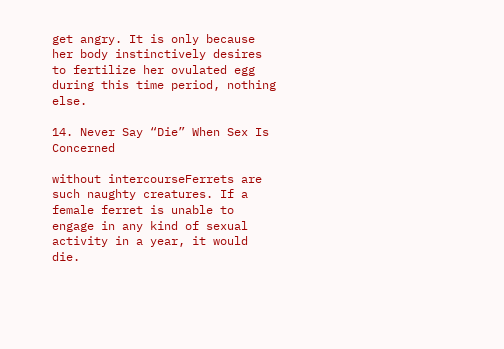get angry. It is only because her body instinctively desires to fertilize her ovulated egg during this time period, nothing else.

14. Never Say “Die” When Sex Is Concerned

without intercourseFerrets are such naughty creatures. If a female ferret is unable to engage in any kind of sexual activity in a year, it would die.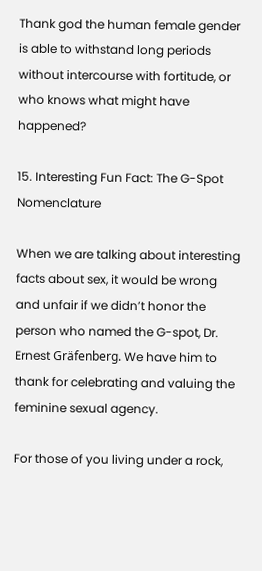Thank god the human female gender is able to withstand long periods without intercourse with fortitude, or who knows what might have happened?

15. Interesting Fun Fact: The G-Spot Nomenclature

When we are talking about interesting facts about sex, it would be wrong and unfair if we didn’t honor the person who named the G-spot, Dr. Ernest Gräfenberg. We have him to thank for celebrating and valuing the feminine sexual agency.

For those of you living under a rock,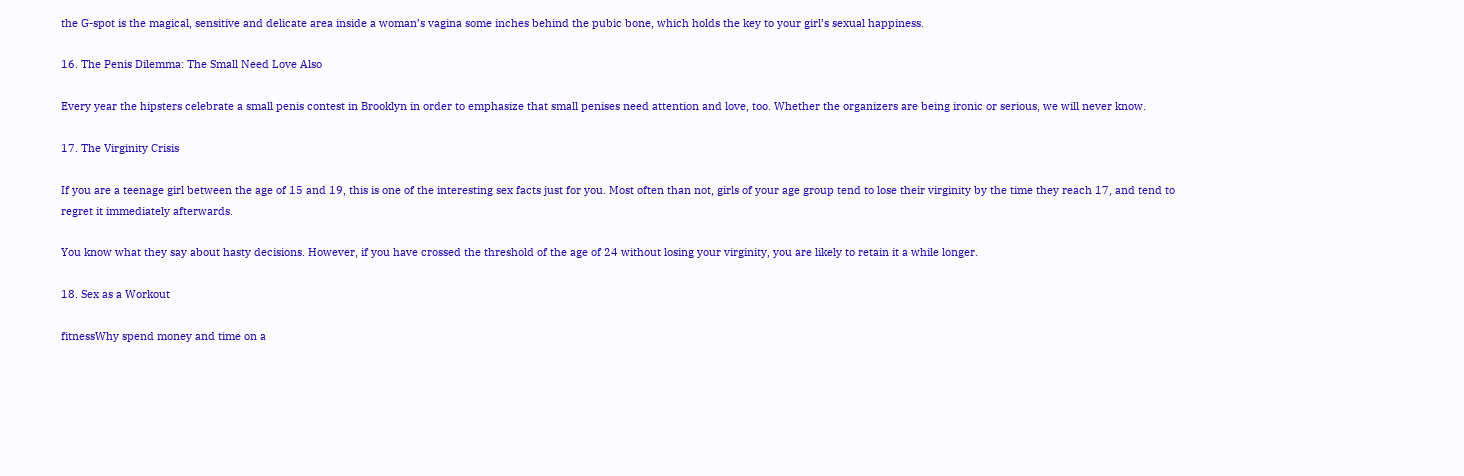the G-spot is the magical, sensitive and delicate area inside a woman’s vagina some inches behind the pubic bone, which holds the key to your girl’s sexual happiness.

16. The Penis Dilemma: The Small Need Love Also

Every year the hipsters celebrate a small penis contest in Brooklyn in order to emphasize that small penises need attention and love, too. Whether the organizers are being ironic or serious, we will never know.

17. The Virginity Crisis

If you are a teenage girl between the age of 15 and 19, this is one of the interesting sex facts just for you. Most often than not, girls of your age group tend to lose their virginity by the time they reach 17, and tend to regret it immediately afterwards.

You know what they say about hasty decisions. However, if you have crossed the threshold of the age of 24 without losing your virginity, you are likely to retain it a while longer.

18. Sex as a Workout

fitnessWhy spend money and time on a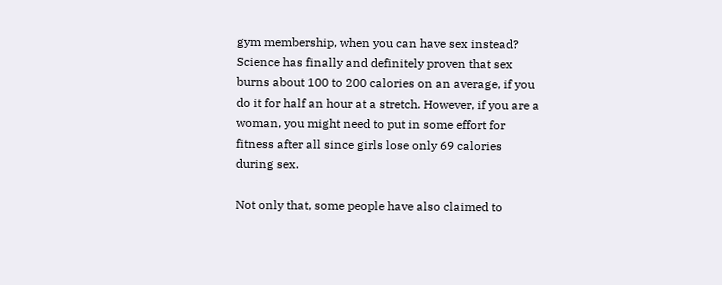gym membership, when you can have sex instead? Science has finally and definitely proven that sex burns about 100 to 200 calories on an average, if you do it for half an hour at a stretch. However, if you are a woman, you might need to put in some effort for fitness after all since girls lose only 69 calories during sex.

Not only that, some people have also claimed to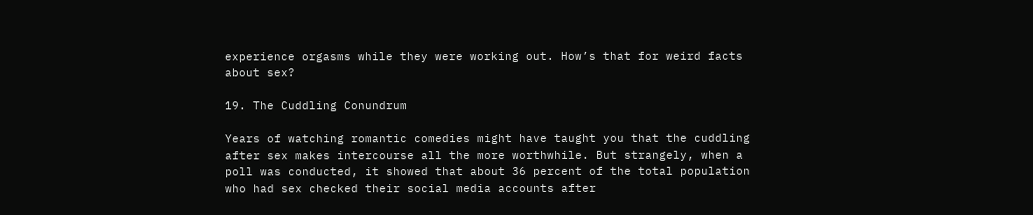experience orgasms while they were working out. How’s that for weird facts about sex?

19. The Cuddling Conundrum

Years of watching romantic comedies might have taught you that the cuddling after sex makes intercourse all the more worthwhile. But strangely, when a poll was conducted, it showed that about 36 percent of the total population who had sex checked their social media accounts after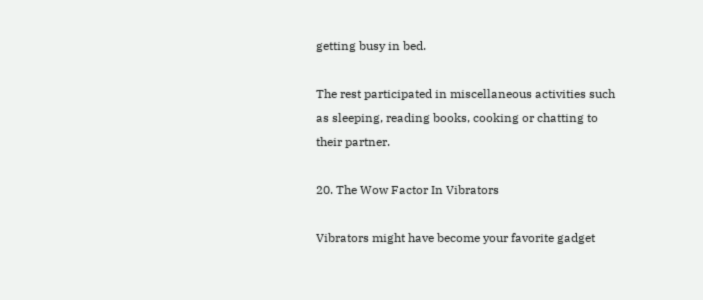getting busy in bed.

The rest participated in miscellaneous activities such as sleeping, reading books, cooking or chatting to their partner.

20. The Wow Factor In Vibrators

Vibrators might have become your favorite gadget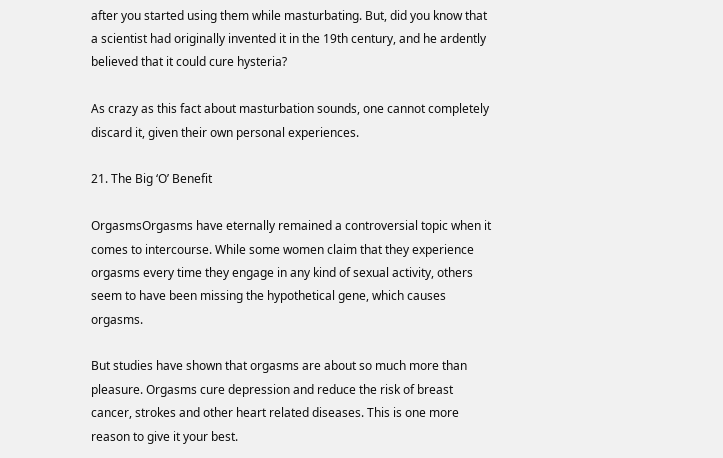after you started using them while masturbating. But, did you know that a scientist had originally invented it in the 19th century, and he ardently believed that it could cure hysteria?

As crazy as this fact about masturbation sounds, one cannot completely discard it, given their own personal experiences.

21. The Big ‘O’ Benefit

OrgasmsOrgasms have eternally remained a controversial topic when it comes to intercourse. While some women claim that they experience orgasms every time they engage in any kind of sexual activity, others seem to have been missing the hypothetical gene, which causes orgasms.

But studies have shown that orgasms are about so much more than pleasure. Orgasms cure depression and reduce the risk of breast cancer, strokes and other heart related diseases. This is one more reason to give it your best.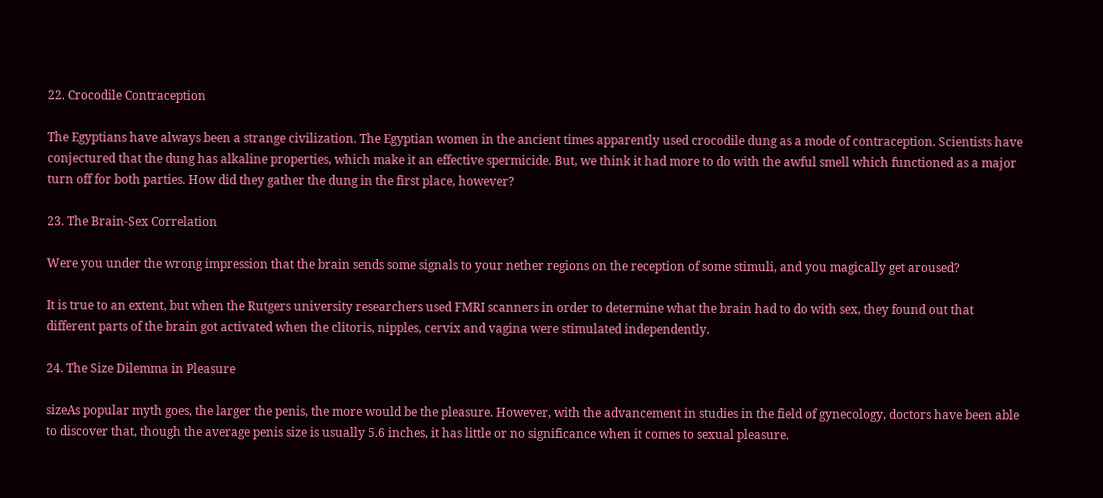22. Crocodile Contraception

The Egyptians have always been a strange civilization. The Egyptian women in the ancient times apparently used crocodile dung as a mode of contraception. Scientists have conjectured that the dung has alkaline properties, which make it an effective spermicide. But, we think it had more to do with the awful smell which functioned as a major turn off for both parties. How did they gather the dung in the first place, however?

23. The Brain-Sex Correlation

Were you under the wrong impression that the brain sends some signals to your nether regions on the reception of some stimuli, and you magically get aroused?

It is true to an extent, but when the Rutgers university researchers used FMRI scanners in order to determine what the brain had to do with sex, they found out that different parts of the brain got activated when the clitoris, nipples, cervix and vagina were stimulated independently.

24. The Size Dilemma in Pleasure

sizeAs popular myth goes, the larger the penis, the more would be the pleasure. However, with the advancement in studies in the field of gynecology, doctors have been able to discover that, though the average penis size is usually 5.6 inches, it has little or no significance when it comes to sexual pleasure.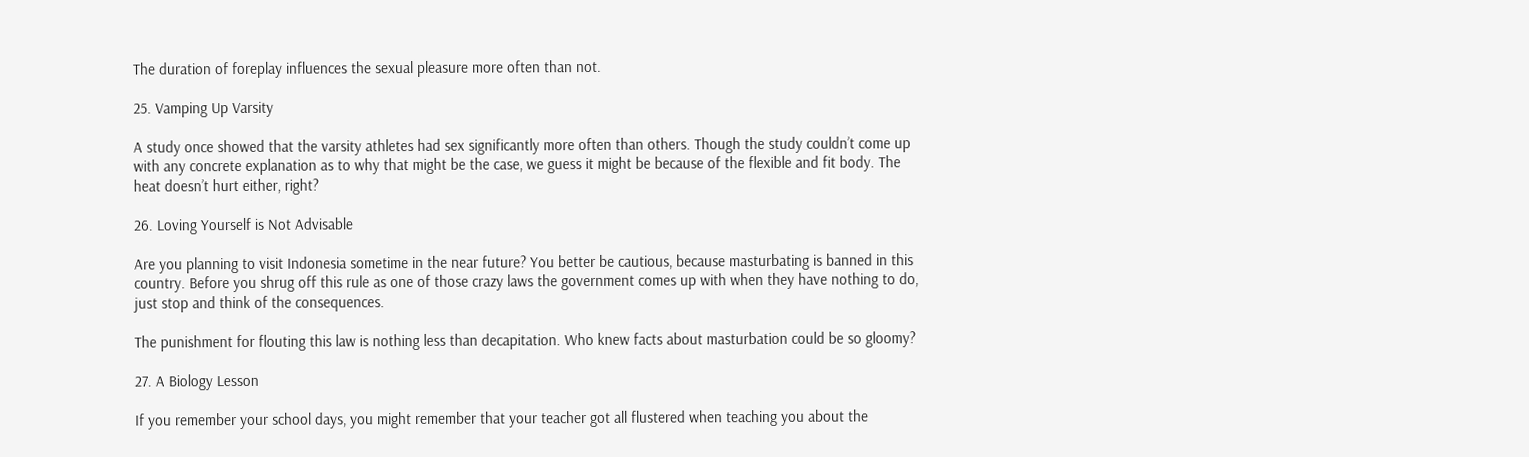The duration of foreplay influences the sexual pleasure more often than not.

25. Vamping Up Varsity

A study once showed that the varsity athletes had sex significantly more often than others. Though the study couldn’t come up with any concrete explanation as to why that might be the case, we guess it might be because of the flexible and fit body. The heat doesn’t hurt either, right?

26. Loving Yourself is Not Advisable

Are you planning to visit Indonesia sometime in the near future? You better be cautious, because masturbating is banned in this country. Before you shrug off this rule as one of those crazy laws the government comes up with when they have nothing to do, just stop and think of the consequences.

The punishment for flouting this law is nothing less than decapitation. Who knew facts about masturbation could be so gloomy?

27. A Biology Lesson

If you remember your school days, you might remember that your teacher got all flustered when teaching you about the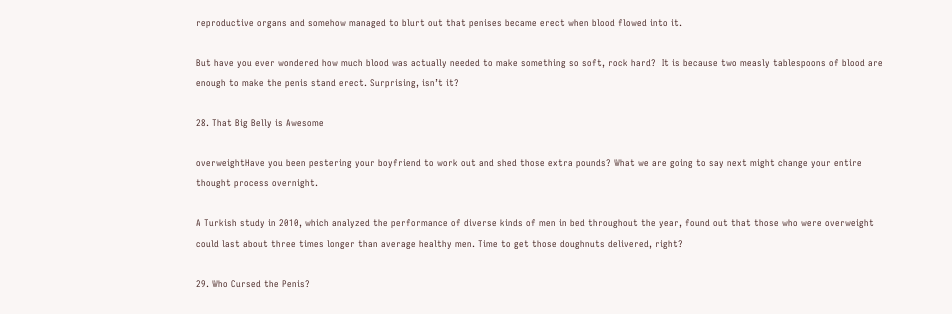reproductive organs and somehow managed to blurt out that penises became erect when blood flowed into it.

But have you ever wondered how much blood was actually needed to make something so soft, rock hard?  It is because two measly tablespoons of blood are enough to make the penis stand erect. Surprising, isn’t it?

28. That Big Belly is Awesome

overweightHave you been pestering your boyfriend to work out and shed those extra pounds? What we are going to say next might change your entire thought process overnight.

A Turkish study in 2010, which analyzed the performance of diverse kinds of men in bed throughout the year, found out that those who were overweight could last about three times longer than average healthy men. Time to get those doughnuts delivered, right?

29. Who Cursed the Penis?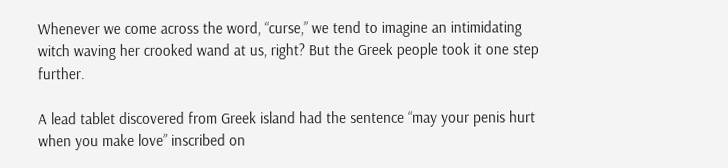Whenever we come across the word, “curse,” we tend to imagine an intimidating witch waving her crooked wand at us, right? But the Greek people took it one step further.

A lead tablet discovered from Greek island had the sentence “may your penis hurt when you make love” inscribed on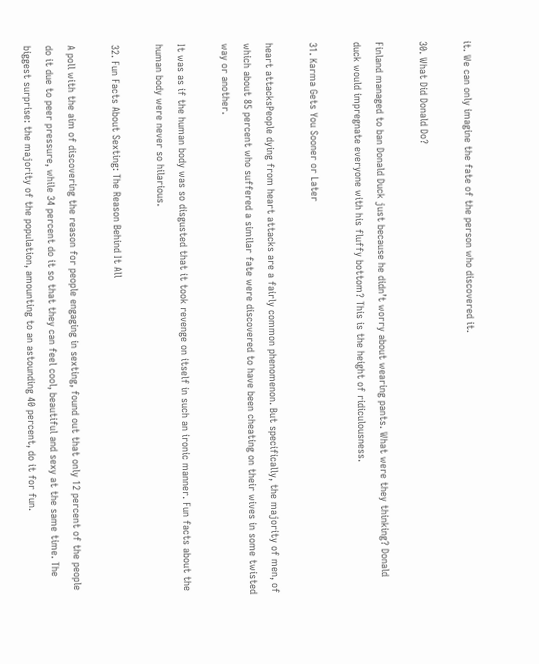it. We can only imagine the fate of the person who discovered it.

30. What Did Donald Do?

Finland managed to ban Donald Duck just because he didn’t worry about wearing pants. What were they thinking? Donald duck would impregnate everyone with his fluffy bottom? This is the height of ridiculousness.

31. Karma Gets You Sooner or Later

heart attacksPeople dying from heart attacks are a fairly common phenomenon. But specifically, the majority of men, of which about 85 percent who suffered a similar fate were discovered to have been cheating on their wives in some twisted way or another.

It was as if the human body was so disgusted that it took revenge on itself in such an ironic manner. Fun facts about the human body were never so hilarious.

32. Fun Facts About Sexting: The Reason Behind It All

A poll with the aim of discovering the reason for people engaging in sexting, found out that only 12 percent of the people do it due to peer pressure, while 34 percent do it so that they can feel cool, beautiful and sexy at the same time. The biggest surprise: the majority of the population, amounting to an astounding 40 percent, do it for fun.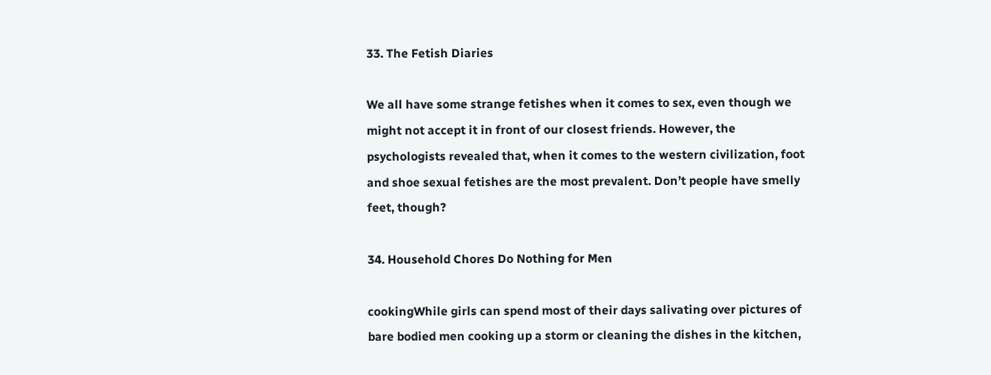33. The Fetish Diaries

We all have some strange fetishes when it comes to sex, even though we might not accept it in front of our closest friends. However, the psychologists revealed that, when it comes to the western civilization, foot and shoe sexual fetishes are the most prevalent. Don’t people have smelly feet, though?

34. Household Chores Do Nothing for Men

cookingWhile girls can spend most of their days salivating over pictures of bare bodied men cooking up a storm or cleaning the dishes in the kitchen,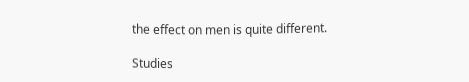the effect on men is quite different.

Studies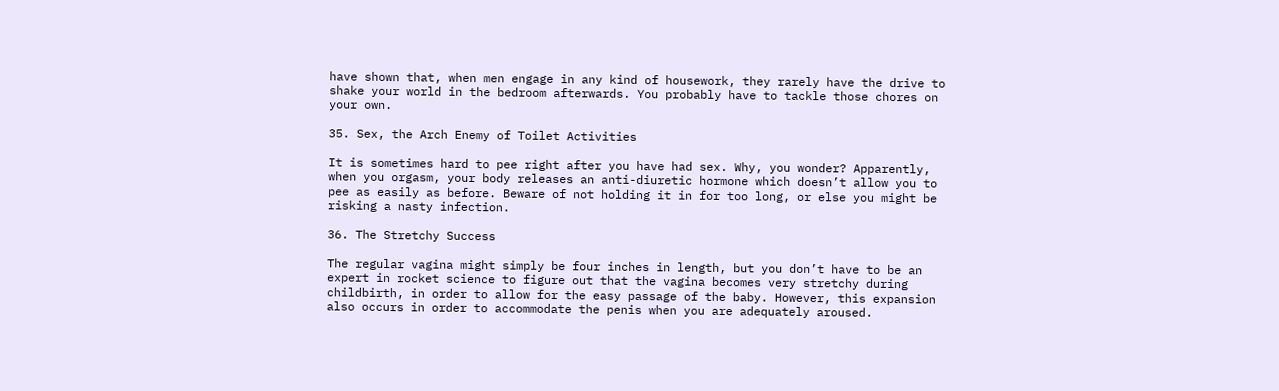have shown that, when men engage in any kind of housework, they rarely have the drive to shake your world in the bedroom afterwards. You probably have to tackle those chores on your own.

35. Sex, the Arch Enemy of Toilet Activities

It is sometimes hard to pee right after you have had sex. Why, you wonder? Apparently, when you orgasm, your body releases an anti-diuretic hormone which doesn’t allow you to pee as easily as before. Beware of not holding it in for too long, or else you might be risking a nasty infection.

36. The Stretchy Success

The regular vagina might simply be four inches in length, but you don’t have to be an expert in rocket science to figure out that the vagina becomes very stretchy during childbirth, in order to allow for the easy passage of the baby. However, this expansion also occurs in order to accommodate the penis when you are adequately aroused.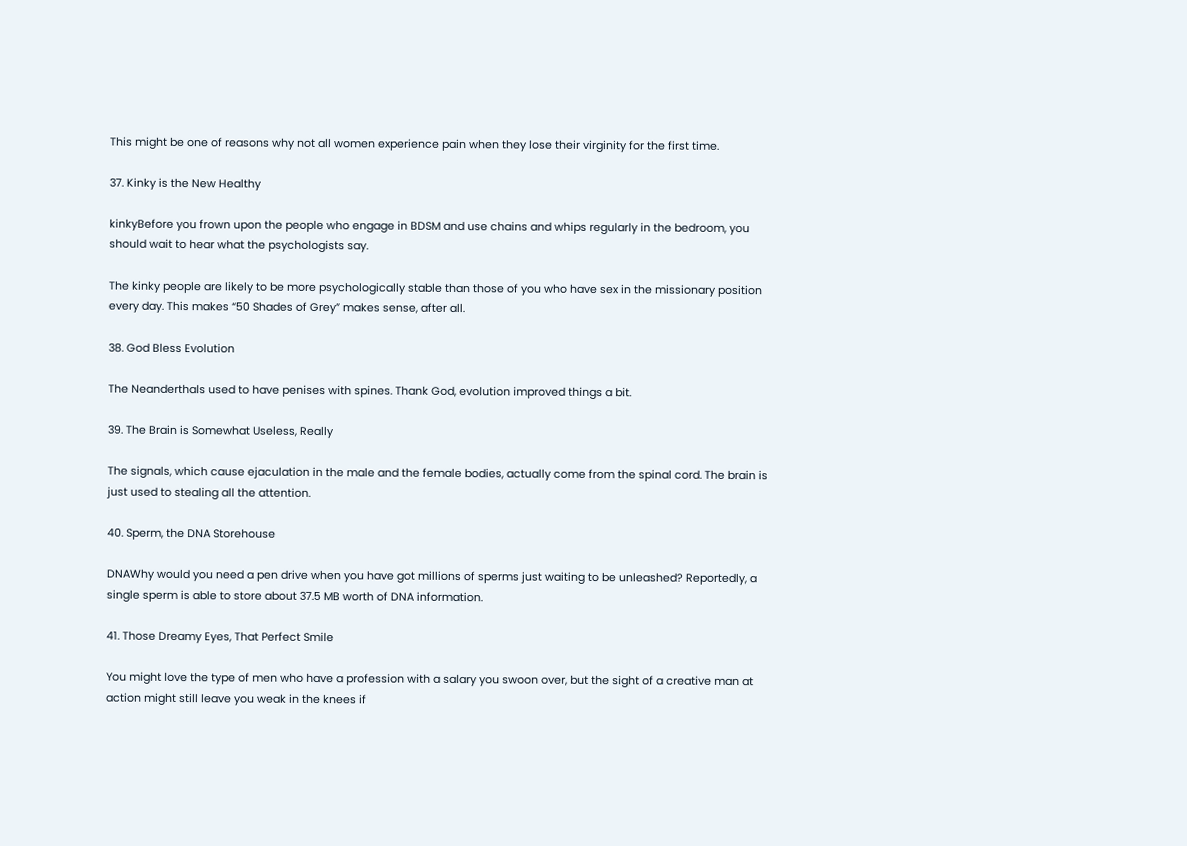This might be one of reasons why not all women experience pain when they lose their virginity for the first time.

37. Kinky is the New Healthy

kinkyBefore you frown upon the people who engage in BDSM and use chains and whips regularly in the bedroom, you should wait to hear what the psychologists say.

The kinky people are likely to be more psychologically stable than those of you who have sex in the missionary position every day. This makes “50 Shades of Grey” makes sense, after all.

38. God Bless Evolution

The Neanderthals used to have penises with spines. Thank God, evolution improved things a bit.

39. The Brain is Somewhat Useless, Really

The signals, which cause ejaculation in the male and the female bodies, actually come from the spinal cord. The brain is just used to stealing all the attention.

40. Sperm, the DNA Storehouse

DNAWhy would you need a pen drive when you have got millions of sperms just waiting to be unleashed? Reportedly, a single sperm is able to store about 37.5 MB worth of DNA information.

41. Those Dreamy Eyes, That Perfect Smile

You might love the type of men who have a profession with a salary you swoon over, but the sight of a creative man at action might still leave you weak in the knees if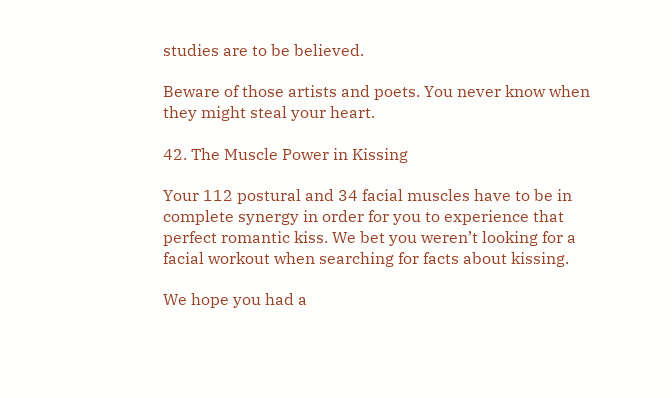studies are to be believed.

Beware of those artists and poets. You never know when they might steal your heart.

42. The Muscle Power in Kissing

Your 112 postural and 34 facial muscles have to be in complete synergy in order for you to experience that perfect romantic kiss. We bet you weren’t looking for a facial workout when searching for facts about kissing.

We hope you had a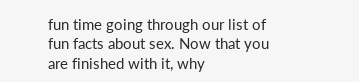fun time going through our list of fun facts about sex. Now that you are finished with it, why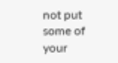not put some of your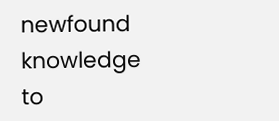newfound knowledge to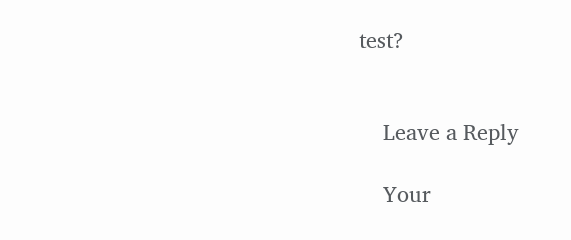test?


    Leave a Reply

    Your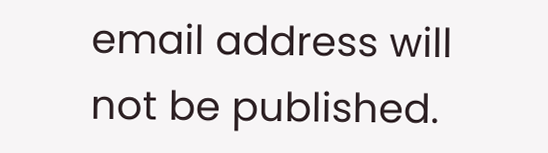email address will not be published.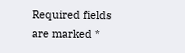Required fields are marked *